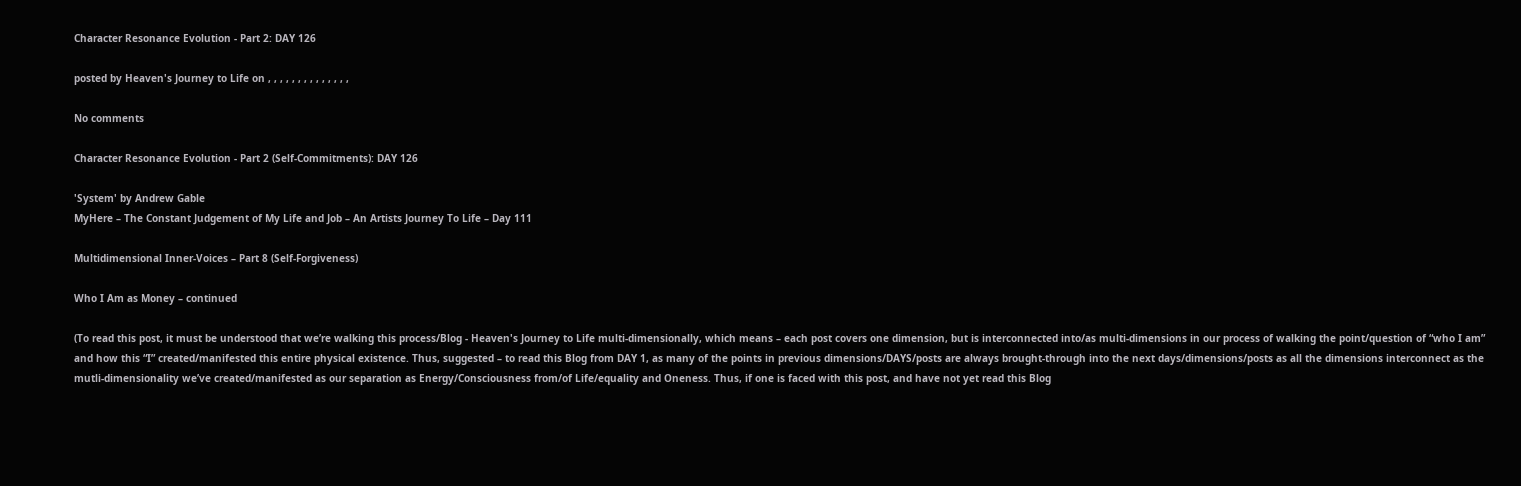Character Resonance Evolution - Part 2: DAY 126

posted by Heaven's Journey to Life on , , , , , , , , , , , , , ,

No comments

Character Resonance Evolution - Part 2 (Self-Commitments): DAY 126

'System' by Andrew Gable
MyHere – The Constant Judgement of My Life and Job – An Artists Journey To Life – Day 111

Multidimensional Inner-Voices – Part 8 (Self-Forgiveness)

Who I Am as Money – continued

(To read this post, it must be understood that we’re walking this process/Blog - Heaven's Journey to Life multi-dimensionally, which means – each post covers one dimension, but is interconnected into/as multi-dimensions in our process of walking the point/question of “who I am” and how this “I” created/manifested this entire physical existence. Thus, suggested – to read this Blog from DAY 1, as many of the points in previous dimensions/DAYS/posts are always brought-through into the next days/dimensions/posts as all the dimensions interconnect as the mutli-dimensionality we’ve created/manifested as our separation as Energy/Consciousness from/of Life/equality and Oneness. Thus, if one is faced with this post, and have not yet read this Blog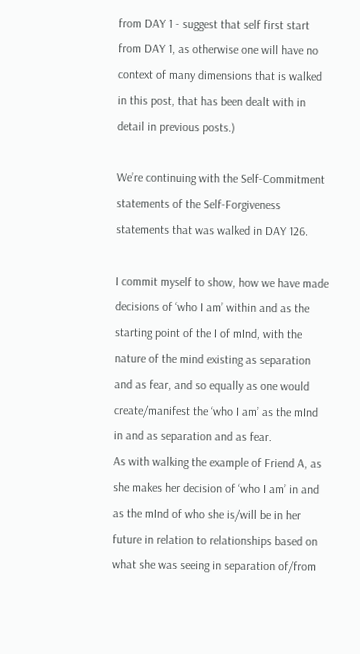from DAY 1 - suggest that self first start from DAY 1, as otherwise one will have no context of many dimensions that is walked in this post, that has been dealt with in detail in previous posts.)

We’re continuing with the Self-Commitment statements of the Self-Forgiveness statements that was walked in DAY 126.

I commit myself to show, how we have made decisions of ‘who I am’ within and as the starting point of the I of mInd, with the nature of the mind existing as separation and as fear, and so equally as one would create/manifest the ‘who I am’ as the mInd in and as separation and as fear.
As with walking the example of Friend A, as she makes her decision of ‘who I am’ in and as the mInd of who she is/will be in her future in relation to relationships based on what she was seeing in separation of/from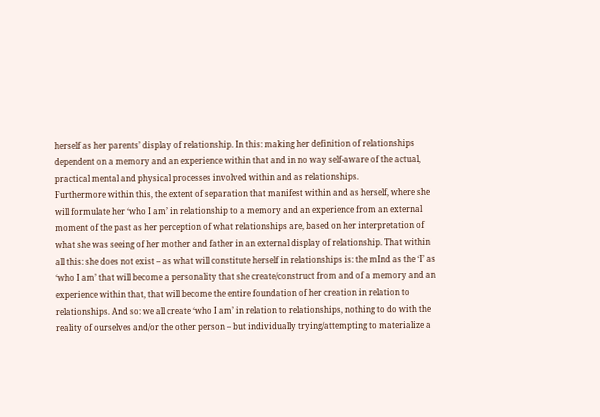herself as her parents’ display of relationship. In this: making her definition of relationships dependent on a memory and an experience within that and in no way self-aware of the actual, practical mental and physical processes involved within and as relationships.
Furthermore within this, the extent of separation that manifest within and as herself, where she will formulate her ‘who I am’ in relationship to a memory and an experience from an external moment of the past as her perception of what relationships are, based on her interpretation of what she was seeing of her mother and father in an external display of relationship. That within all this: she does not exist – as what will constitute herself in relationships is: the mInd as the ‘I’ as ‘who I am’ that will become a personality that she create/construct from and of a memory and an experience within that, that will become the entire foundation of her creation in relation to relationships. And so: we all create ‘who I am’ in relation to relationships, nothing to do with the reality of ourselves and/or the other person – but individually trying/attempting to materialize a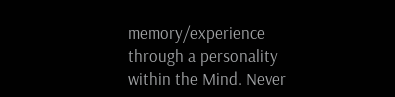memory/experience through a personality within the Mind. Never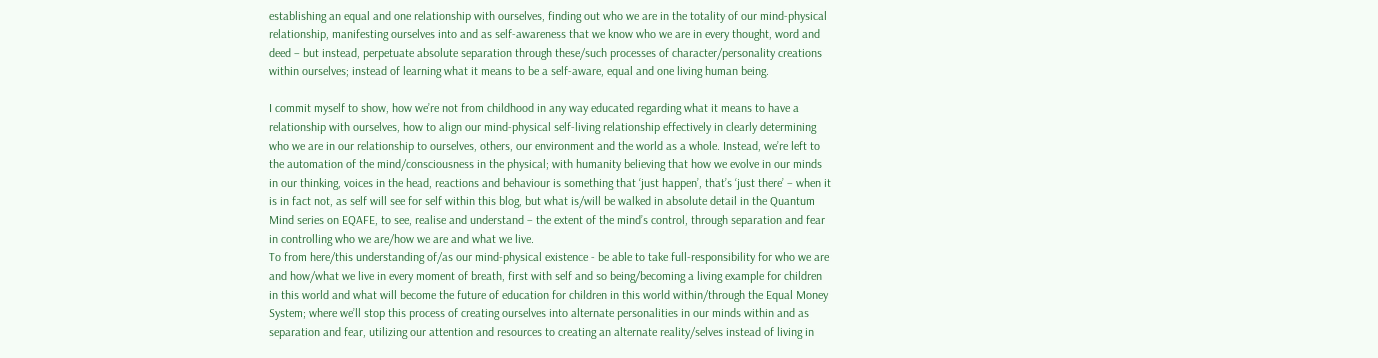establishing an equal and one relationship with ourselves, finding out who we are in the totality of our mind-physical relationship, manifesting ourselves into and as self-awareness that we know who we are in every thought, word and deed – but instead, perpetuate absolute separation through these/such processes of character/personality creations within ourselves; instead of learning what it means to be a self-aware, equal and one living human being.

I commit myself to show, how we’re not from childhood in any way educated regarding what it means to have a relationship with ourselves, how to align our mind-physical self-living relationship effectively in clearly determining who we are in our relationship to ourselves, others, our environment and the world as a whole. Instead, we’re left to the automation of the mind/consciousness in the physical; with humanity believing that how we evolve in our minds in our thinking, voices in the head, reactions and behaviour is something that ‘just happen’, that’s ‘just there’ – when it is in fact not, as self will see for self within this blog, but what is/will be walked in absolute detail in the Quantum Mind series on EQAFE, to see, realise and understand – the extent of the mind’s control, through separation and fear in controlling who we are/how we are and what we live.
To from here/this understanding of/as our mind-physical existence - be able to take full-responsibility for who we are and how/what we live in every moment of breath, first with self and so being/becoming a living example for children in this world and what will become the future of education for children in this world within/through the Equal Money System; where we’ll stop this process of creating ourselves into alternate personalities in our minds within and as separation and fear, utilizing our attention and resources to creating an alternate reality/selves instead of living in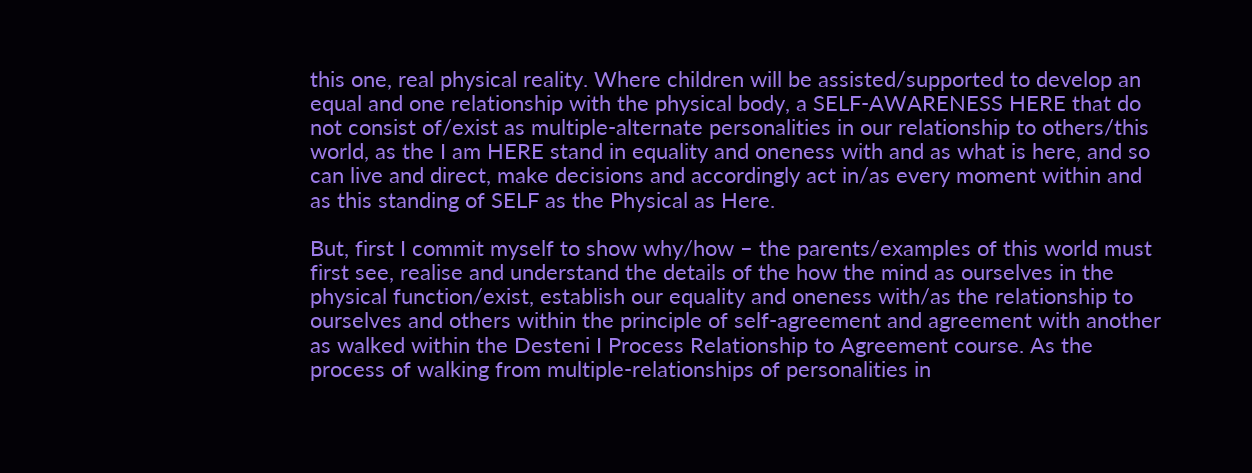this one, real physical reality. Where children will be assisted/supported to develop an equal and one relationship with the physical body, a SELF-AWARENESS HERE that do not consist of/exist as multiple-alternate personalities in our relationship to others/this world, as the I am HERE stand in equality and oneness with and as what is here, and so can live and direct, make decisions and accordingly act in/as every moment within and as this standing of SELF as the Physical as Here.

But, first I commit myself to show why/how – the parents/examples of this world must first see, realise and understand the details of the how the mind as ourselves in the physical function/exist, establish our equality and oneness with/as the relationship to ourselves and others within the principle of self-agreement and agreement with another as walked within the Desteni I Process Relationship to Agreement course. As the process of walking from multiple-relationships of personalities in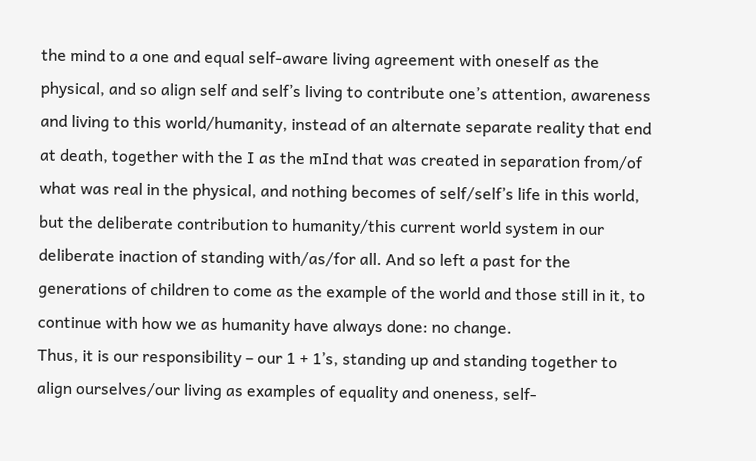the mind to a one and equal self-aware living agreement with oneself as the physical, and so align self and self’s living to contribute one’s attention, awareness and living to this world/humanity, instead of an alternate separate reality that end at death, together with the I as the mInd that was created in separation from/of what was real in the physical, and nothing becomes of self/self’s life in this world, but the deliberate contribution to humanity/this current world system in our deliberate inaction of standing with/as/for all. And so left a past for the generations of children to come as the example of the world and those still in it, to continue with how we as humanity have always done: no change.
Thus, it is our responsibility – our 1 + 1’s, standing up and standing together to align ourselves/our living as examples of equality and oneness, self-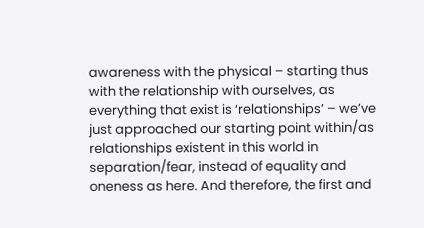awareness with the physical – starting thus with the relationship with ourselves, as everything that exist is ‘relationships’ – we’ve just approached our starting point within/as relationships existent in this world in separation/fear, instead of equality and oneness as here. And therefore, the first and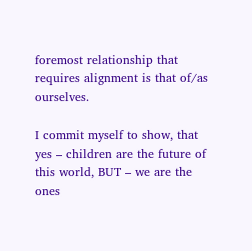foremost relationship that requires alignment is that of/as ourselves.

I commit myself to show, that yes – children are the future of this world, BUT – we are the ones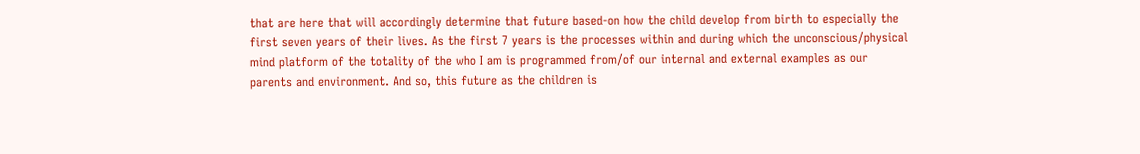that are here that will accordingly determine that future based-on how the child develop from birth to especially the first seven years of their lives. As the first 7 years is the processes within and during which the unconscious/physical mind platform of the totality of the who I am is programmed from/of our internal and external examples as our parents and environment. And so, this future as the children is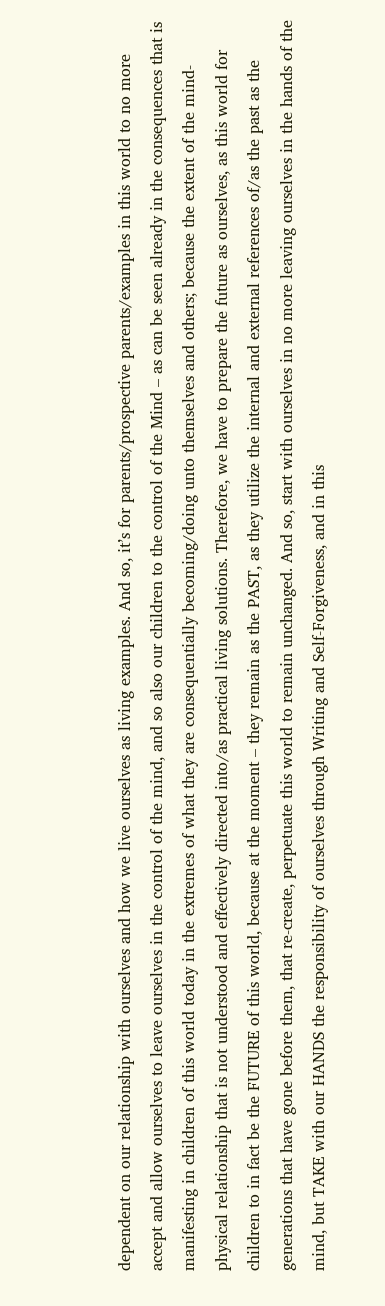dependent on our relationship with ourselves and how we live ourselves as living examples. And so, it’s for parents/prospective parents/examples in this world to no more accept and allow ourselves to leave ourselves in the control of the mind, and so also our children to the control of the Mind – as can be seen already in the consequences that is manifesting in children of this world today in the extremes of what they are consequentially becoming/doing unto themselves and others; because the extent of the mind-physical relationship that is not understood and effectively directed into/as practical living solutions. Therefore, we have to prepare the future as ourselves, as this world for children to in fact be the FUTURE of this world, because at the moment – they remain as the PAST, as they utilize the internal and external references of/as the past as the generations that have gone before them, that re-create, perpetuate this world to remain unchanged. And so, start with ourselves in no more leaving ourselves in the hands of the mind, but TAKE with our HANDS the responsibility of ourselves through Writing and Self-Forgiveness, and in this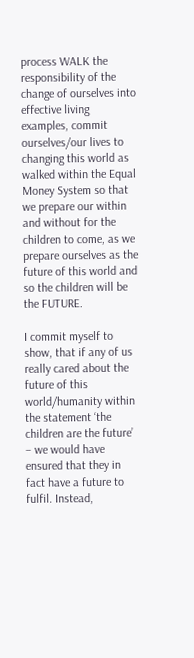process WALK the responsibility of the change of ourselves into effective living examples, commit ourselves/our lives to changing this world as walked within the Equal Money System so that we prepare our within and without for the children to come, as we prepare ourselves as the future of this world and so the children will be the FUTURE.

I commit myself to show, that if any of us really cared about the future of this world/humanity within the statement ‘the children are the future’ – we would have ensured that they in fact have a future to fulfil. Instead,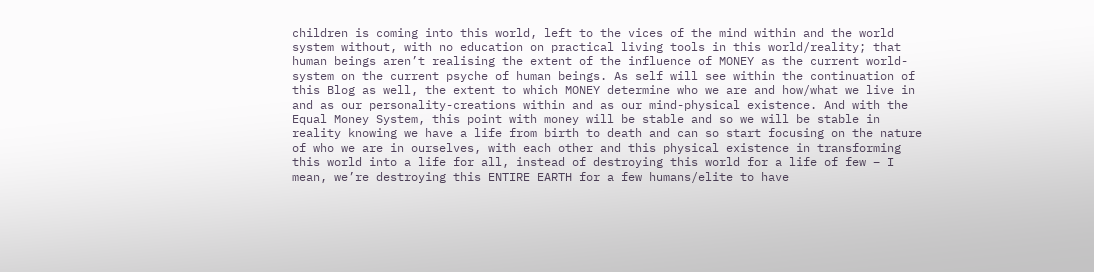children is coming into this world, left to the vices of the mind within and the world system without, with no education on practical living tools in this world/reality; that human beings aren’t realising the extent of the influence of MONEY as the current world-system on the current psyche of human beings. As self will see within the continuation of this Blog as well, the extent to which MONEY determine who we are and how/what we live in and as our personality-creations within and as our mind-physical existence. And with the Equal Money System, this point with money will be stable and so we will be stable in reality knowing we have a life from birth to death and can so start focusing on the nature of who we are in ourselves, with each other and this physical existence in transforming this world into a life for all, instead of destroying this world for a life of few – I mean, we’re destroying this ENTIRE EARTH for a few humans/elite to have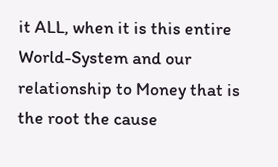it ALL, when it is this entire World-System and our relationship to Money that is the root the cause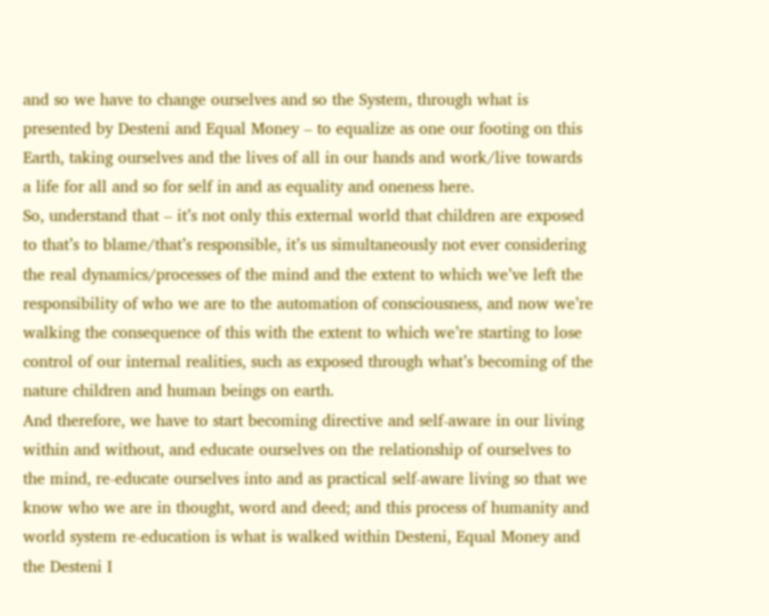and so we have to change ourselves and so the System, through what is presented by Desteni and Equal Money – to equalize as one our footing on this Earth, taking ourselves and the lives of all in our hands and work/live towards a life for all and so for self in and as equality and oneness here.
So, understand that – it’s not only this external world that children are exposed to that’s to blame/that’s responsible, it’s us simultaneously not ever considering the real dynamics/processes of the mind and the extent to which we’ve left the responsibility of who we are to the automation of consciousness, and now we’re walking the consequence of this with the extent to which we’re starting to lose control of our internal realities, such as exposed through what’s becoming of the nature children and human beings on earth.
And therefore, we have to start becoming directive and self-aware in our living within and without, and educate ourselves on the relationship of ourselves to the mind, re-educate ourselves into and as practical self-aware living so that we know who we are in thought, word and deed; and this process of humanity and world system re-education is what is walked within Desteni, Equal Money and the Desteni I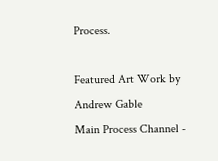Process.

Featured Art Work by Andrew Gable
Main Process Channel -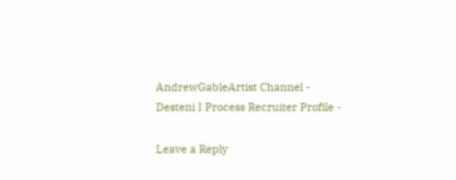AndrewGableArtist Channel -
Desteni I Process Recruiter Profile -

Leave a Reply